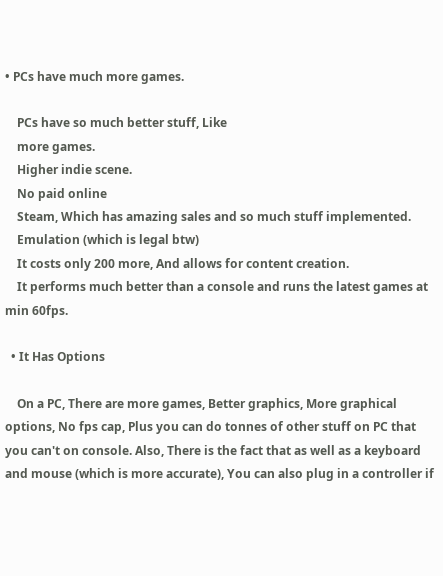• PCs have much more games.

    PCs have so much better stuff, Like
    more games.
    Higher indie scene.
    No paid online
    Steam, Which has amazing sales and so much stuff implemented.
    Emulation (which is legal btw)
    It costs only 200 more, And allows for content creation.
    It performs much better than a console and runs the latest games at min 60fps.

  • It Has Options

    On a PC, There are more games, Better graphics, More graphical options, No fps cap, Plus you can do tonnes of other stuff on PC that you can't on console. Also, There is the fact that as well as a keyboard and mouse (which is more accurate), You can also plug in a controller if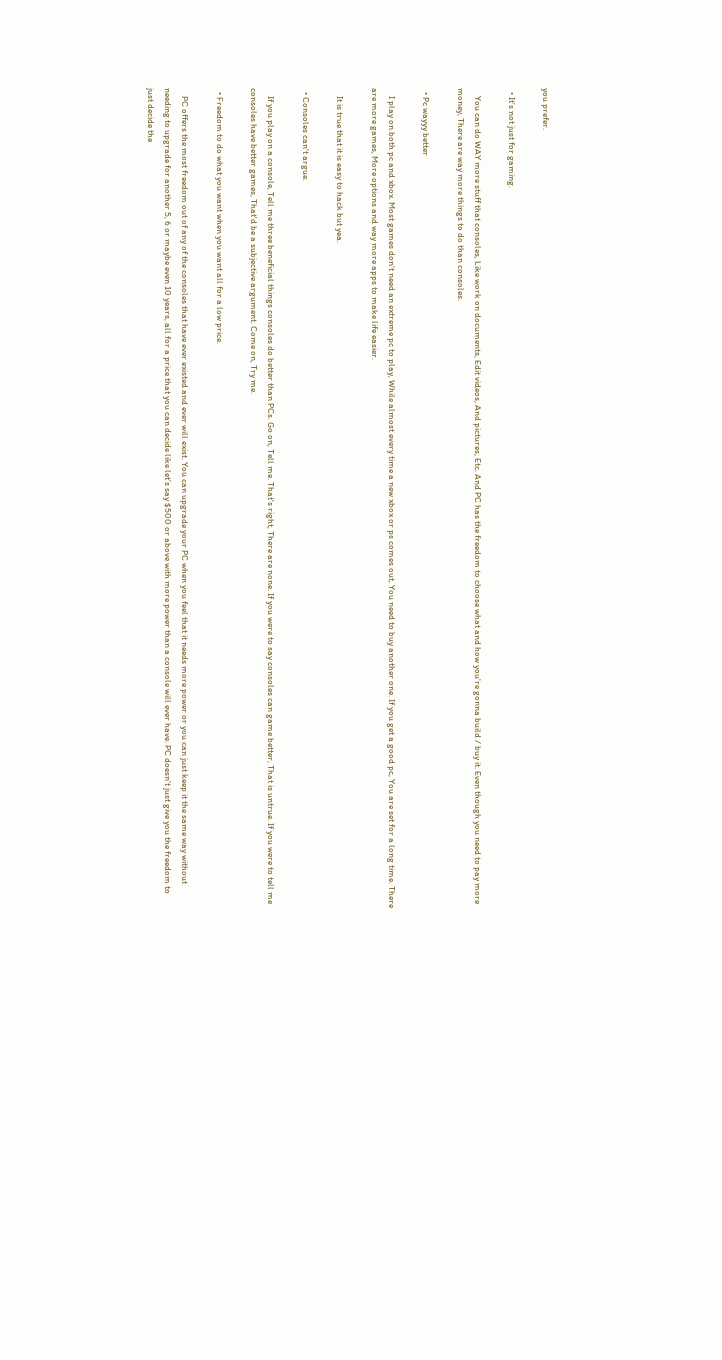you prefer.

  • It's not just for gaming.

    You can do WAY more stuff that consoles, Like work on documents, Edit videos, And pictures, Etc. And PC has the freedom to choose what and how you're gonna build / buy it. Even though you need to pay more money, There are way more things to do than consoles.

  • Pc wayyy better

    I play on both pc and xbox. Most games don't need an extreme pc to play, While almost every time a new xbox or ps comes out, You need to buy another one. If you get a good pc, You are set for a long time. There are more games, More options and way more apps to make life easier.

    It is true that it is easy to hack but yea.

  • Consoles can't argue.

    If you play on a console, Tell me three beneficial things consoles do better than PCs. Go on, Tell me. That's right, There are none. If you were to say consoles can game better, That is untrue. If you were to tell me consoles have better games, That'd be a subjective argument. Come on, Try me.

  • Freedom to do what you want when you want all for a low price.

    PC offers the most freedom out of any of the consoles that have ever existed and ever will exist. You can upgrade your PC when you feel that it needs more power or you can just keep it the same way without needing to upgrade for another 5, 6 or maybe even 10 years, all for a price that you can decide like let’s say $500 or above with more power than a console will ever have. PC doesn't just give you the freedom to just decide the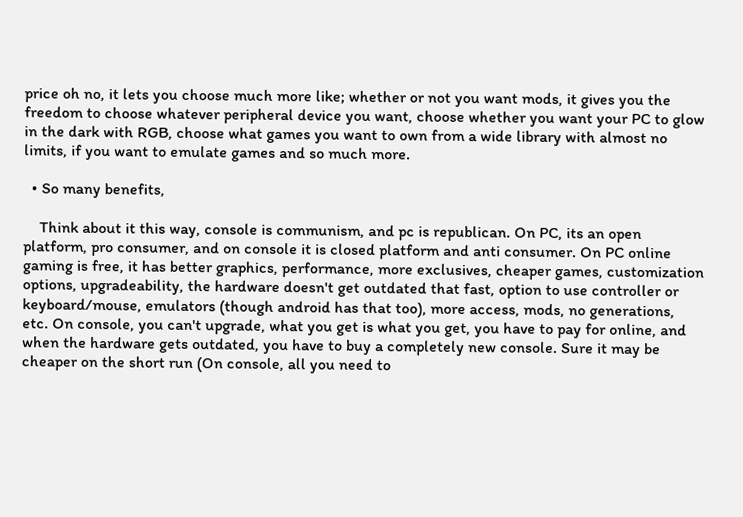price oh no, it lets you choose much more like; whether or not you want mods, it gives you the freedom to choose whatever peripheral device you want, choose whether you want your PC to glow in the dark with RGB, choose what games you want to own from a wide library with almost no limits, if you want to emulate games and so much more.

  • So many benefits,

    Think about it this way, console is communism, and pc is republican. On PC, its an open platform, pro consumer, and on console it is closed platform and anti consumer. On PC online gaming is free, it has better graphics, performance, more exclusives, cheaper games, customization options, upgradeability, the hardware doesn't get outdated that fast, option to use controller or keyboard/mouse, emulators (though android has that too), more access, mods, no generations, etc. On console, you can't upgrade, what you get is what you get, you have to pay for online, and when the hardware gets outdated, you have to buy a completely new console. Sure it may be cheaper on the short run (On console, all you need to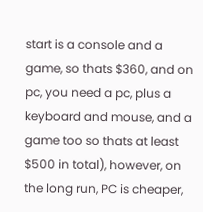start is a console and a game, so thats $360, and on pc, you need a pc, plus a keyboard and mouse, and a game too so thats at least $500 in total), however, on the long run, PC is cheaper,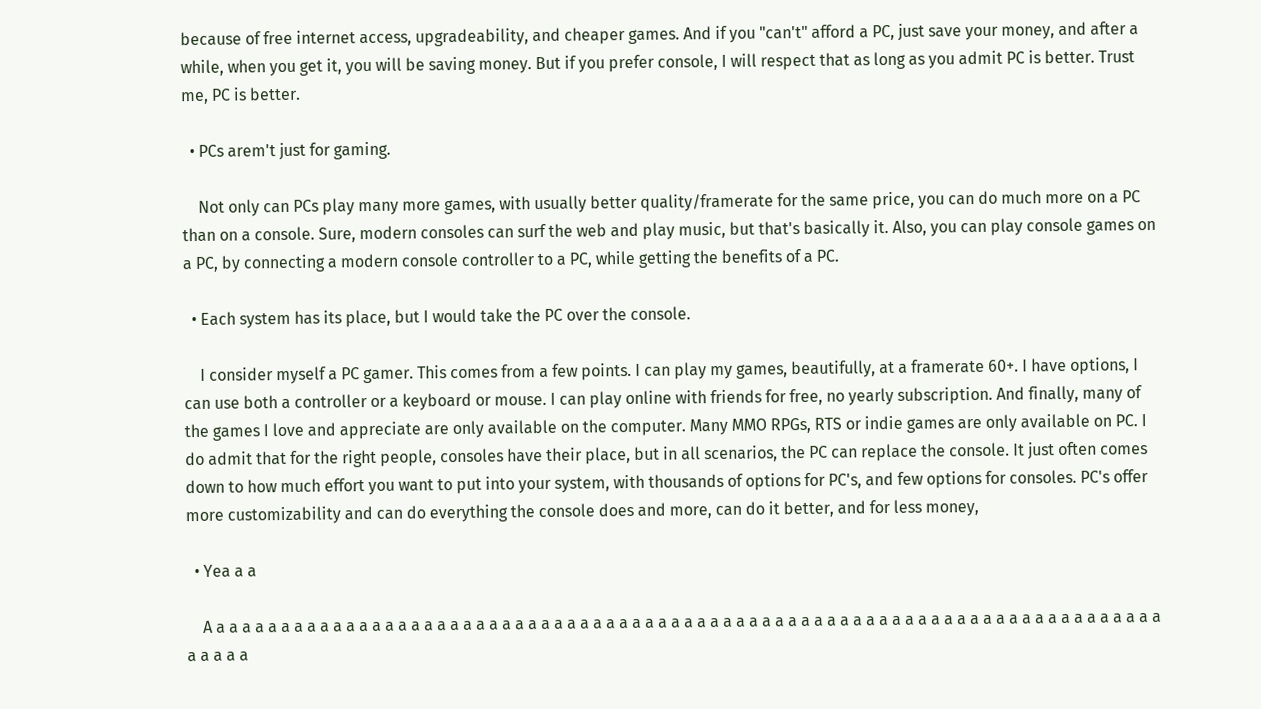because of free internet access, upgradeability, and cheaper games. And if you "can't" afford a PC, just save your money, and after a while, when you get it, you will be saving money. But if you prefer console, I will respect that as long as you admit PC is better. Trust me, PC is better.

  • PCs arem't just for gaming.

    Not only can PCs play many more games, with usually better quality/framerate for the same price, you can do much more on a PC than on a console. Sure, modern consoles can surf the web and play music, but that's basically it. Also, you can play console games on a PC, by connecting a modern console controller to a PC, while getting the benefits of a PC.

  • Each system has its place, but I would take the PC over the console.

    I consider myself a PC gamer. This comes from a few points. I can play my games, beautifully, at a framerate 60+. I have options, I can use both a controller or a keyboard or mouse. I can play online with friends for free, no yearly subscription. And finally, many of the games I love and appreciate are only available on the computer. Many MMO RPGs, RTS or indie games are only available on PC. I do admit that for the right people, consoles have their place, but in all scenarios, the PC can replace the console. It just often comes down to how much effort you want to put into your system, with thousands of options for PC's, and few options for consoles. PC's offer more customizability and can do everything the console does and more, can do it better, and for less money,

  • Yea a a

    A a a a a a a a a a a a a a a a a a a a a a a a a a a a a a a a a a a a a a a a a a a a a a a a a a a a a a a a a a a a a a a a a a a a a a a a a a a a a a a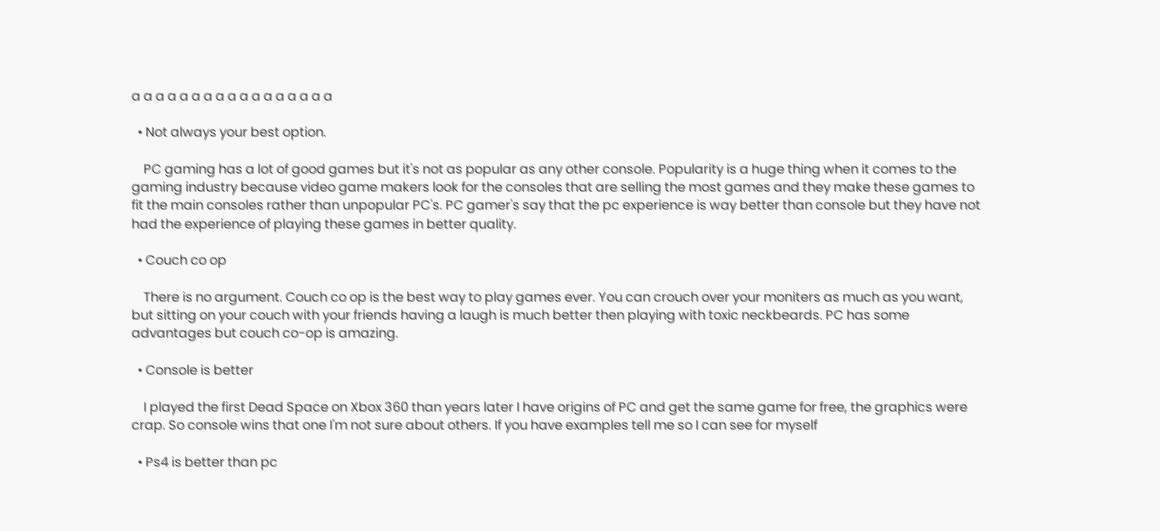a a a a a a a a a a a a a a a a a

  • Not always your best option.

    PC gaming has a lot of good games but it's not as popular as any other console. Popularity is a huge thing when it comes to the gaming industry because video game makers look for the consoles that are selling the most games and they make these games to fit the main consoles rather than unpopular PC's. PC gamer's say that the pc experience is way better than console but they have not had the experience of playing these games in better quality.

  • Couch co op

    There is no argument. Couch co op is the best way to play games ever. You can crouch over your moniters as much as you want, but sitting on your couch with your friends having a laugh is much better then playing with toxic neckbeards. PC has some advantages but couch co-op is amazing.

  • Console is better

    I played the first Dead Space on Xbox 360 than years later I have origins of PC and get the same game for free, the graphics were crap. So console wins that one I'm not sure about others. If you have examples tell me so I can see for myself

  • Ps4 is better than pc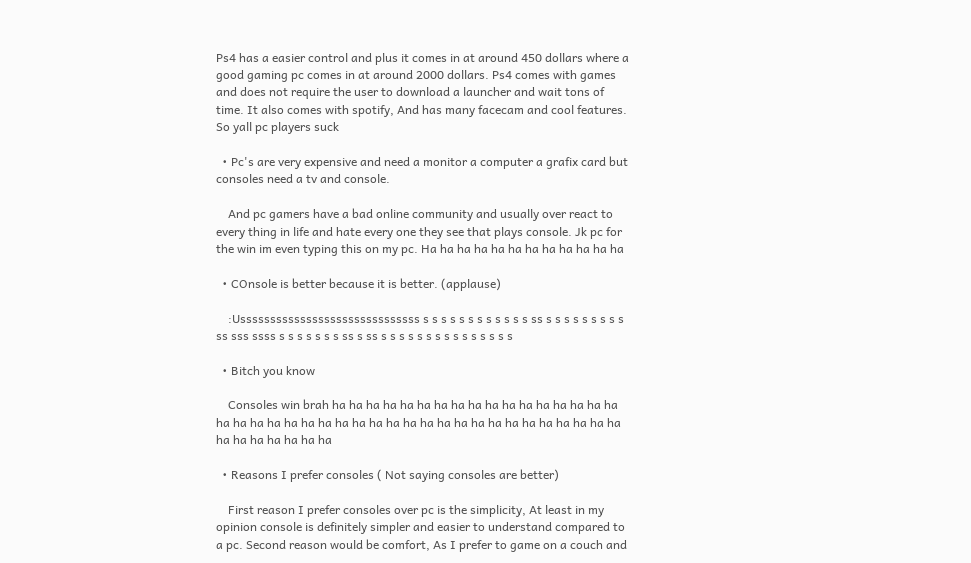Ps4 has a easier control and plus it comes in at around 450 dollars where a good gaming pc comes in at around 2000 dollars. Ps4 comes with games and does not require the user to download a launcher and wait tons of time. It also comes with spotify, And has many facecam and cool features. So yall pc players suck

  • Pc's are very expensive and need a monitor a computer a grafix card but consoles need a tv and console.

    And pc gamers have a bad online community and usually over react to every thing in life and hate every one they see that plays console. Jk pc for the win im even typing this on my pc. Ha ha ha ha ha ha ha ha ha ha ha ha

  • COnsole is better because it is better. (applause)

    :Ussssssssssssssssssssssssssssss s s s s s s s s s s s s ss s s s s s s s s s ss sss ssss s s s s s s s ss s ss s s s s s s s s s s s s s s s

  • Bitch you know

    Consoles win brah ha ha ha ha ha ha ha ha ha ha ha ha ha ha ha ha ha ha ha ha ha ha ha ha ha ha ha ha ha ha ha ha ha ha ha ha ha ha ha ha ha ha ha ha ha ha ha ha

  • Reasons I prefer consoles ( Not saying consoles are better)

    First reason I prefer consoles over pc is the simplicity, At least in my opinion console is definitely simpler and easier to understand compared to a pc. Second reason would be comfort, As I prefer to game on a couch and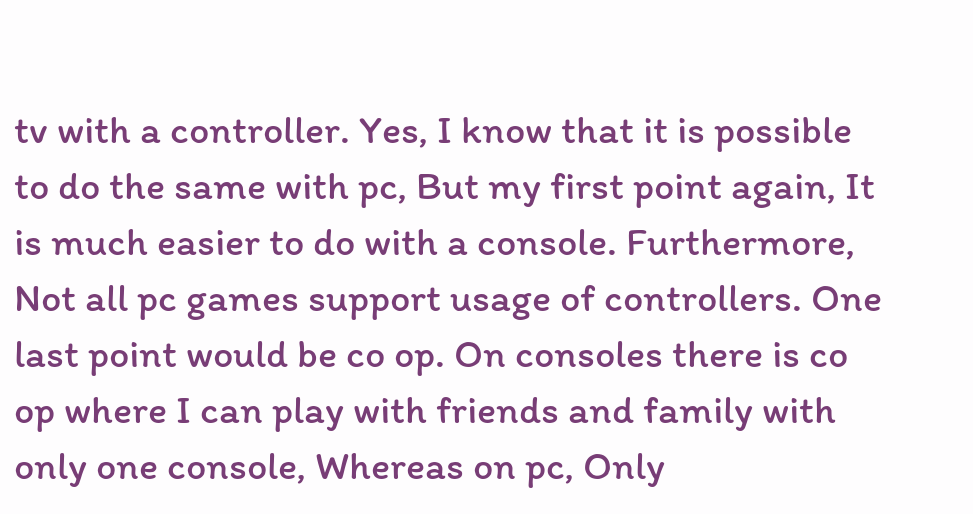tv with a controller. Yes, I know that it is possible to do the same with pc, But my first point again, It is much easier to do with a console. Furthermore, Not all pc games support usage of controllers. One last point would be co op. On consoles there is co op where I can play with friends and family with only one console, Whereas on pc, Only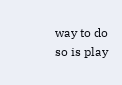way to do so is play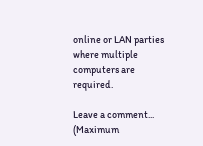online or LAN parties where multiple computers are required.

Leave a comment...
(Maximum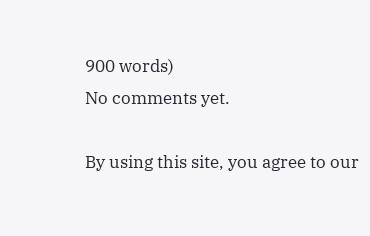900 words)
No comments yet.

By using this site, you agree to our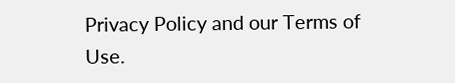Privacy Policy and our Terms of Use.